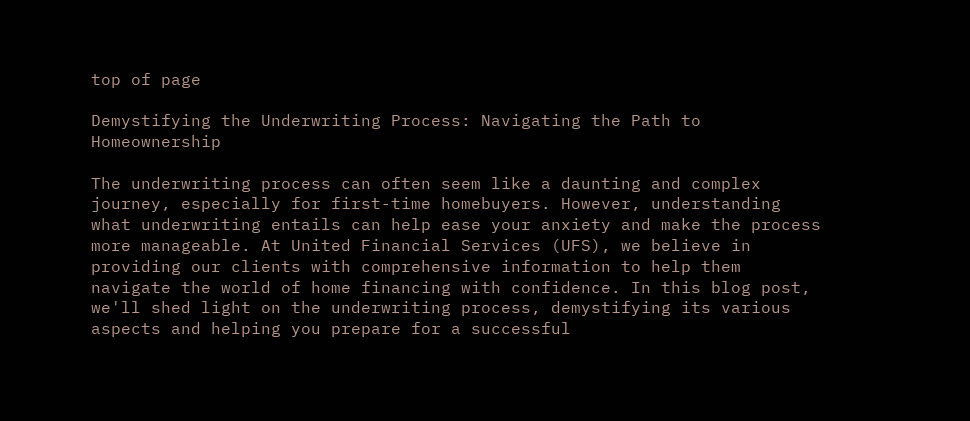top of page

Demystifying the Underwriting Process: Navigating the Path to Homeownership

The underwriting process can often seem like a daunting and complex journey, especially for first-time homebuyers. However, understanding what underwriting entails can help ease your anxiety and make the process more manageable. At United Financial Services (UFS), we believe in providing our clients with comprehensive information to help them navigate the world of home financing with confidence. In this blog post, we'll shed light on the underwriting process, demystifying its various aspects and helping you prepare for a successful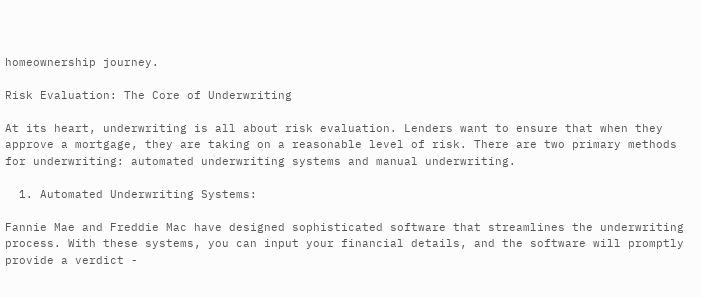homeownership journey.

Risk Evaluation: The Core of Underwriting

At its heart, underwriting is all about risk evaluation. Lenders want to ensure that when they approve a mortgage, they are taking on a reasonable level of risk. There are two primary methods for underwriting: automated underwriting systems and manual underwriting.

  1. Automated Underwriting Systems:

Fannie Mae and Freddie Mac have designed sophisticated software that streamlines the underwriting process. With these systems, you can input your financial details, and the software will promptly provide a verdict -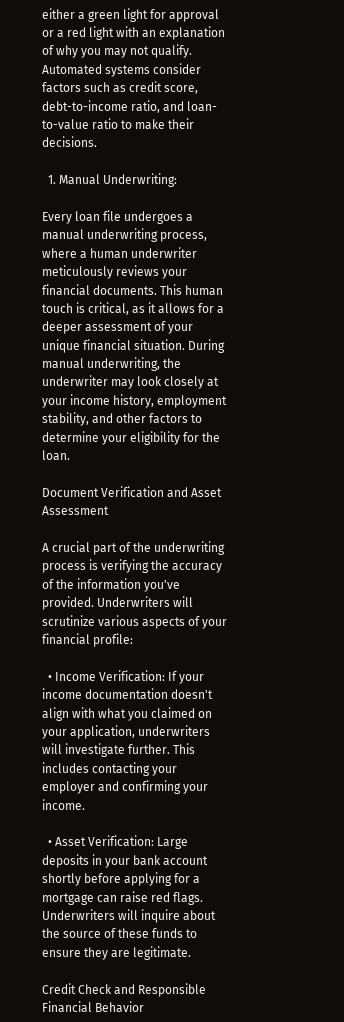either a green light for approval or a red light with an explanation of why you may not qualify. Automated systems consider factors such as credit score, debt-to-income ratio, and loan-to-value ratio to make their decisions.

  1. Manual Underwriting:

Every loan file undergoes a manual underwriting process, where a human underwriter meticulously reviews your financial documents. This human touch is critical, as it allows for a deeper assessment of your unique financial situation. During manual underwriting, the underwriter may look closely at your income history, employment stability, and other factors to determine your eligibility for the loan.

Document Verification and Asset Assessment

A crucial part of the underwriting process is verifying the accuracy of the information you've provided. Underwriters will scrutinize various aspects of your financial profile:

  • Income Verification: If your income documentation doesn't align with what you claimed on your application, underwriters will investigate further. This includes contacting your employer and confirming your income.

  • Asset Verification: Large deposits in your bank account shortly before applying for a mortgage can raise red flags. Underwriters will inquire about the source of these funds to ensure they are legitimate.

Credit Check and Responsible Financial Behavior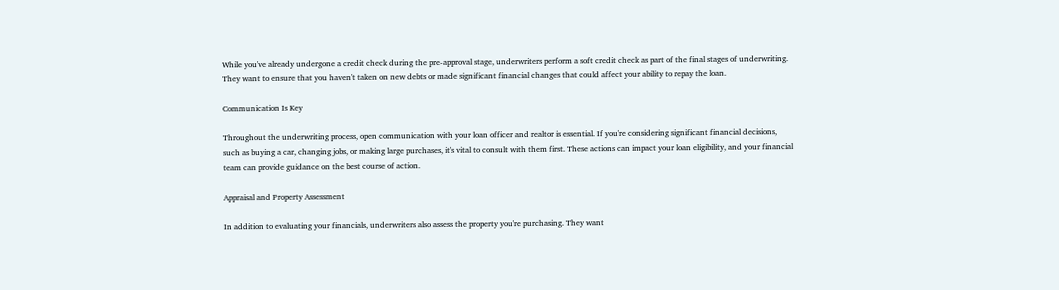While you've already undergone a credit check during the pre-approval stage, underwriters perform a soft credit check as part of the final stages of underwriting. They want to ensure that you haven't taken on new debts or made significant financial changes that could affect your ability to repay the loan.

Communication Is Key

Throughout the underwriting process, open communication with your loan officer and realtor is essential. If you're considering significant financial decisions, such as buying a car, changing jobs, or making large purchases, it's vital to consult with them first. These actions can impact your loan eligibility, and your financial team can provide guidance on the best course of action.

Appraisal and Property Assessment

In addition to evaluating your financials, underwriters also assess the property you're purchasing. They want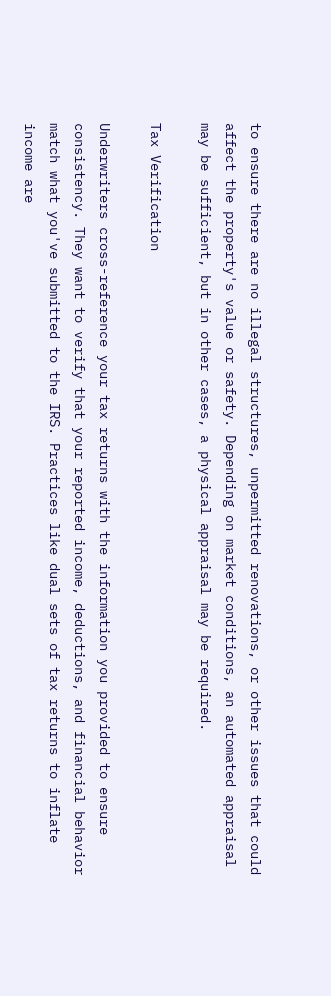to ensure there are no illegal structures, unpermitted renovations, or other issues that could affect the property's value or safety. Depending on market conditions, an automated appraisal may be sufficient, but in other cases, a physical appraisal may be required.

Tax Verification

Underwriters cross-reference your tax returns with the information you provided to ensure consistency. They want to verify that your reported income, deductions, and financial behavior match what you've submitted to the IRS. Practices like dual sets of tax returns to inflate income are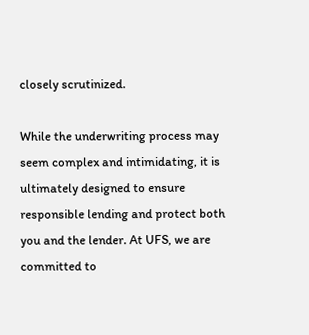closely scrutinized.

While the underwriting process may seem complex and intimidating, it is ultimately designed to ensure responsible lending and protect both you and the lender. At UFS, we are committed to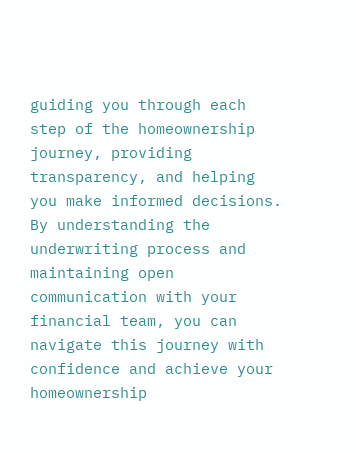guiding you through each step of the homeownership journey, providing transparency, and helping you make informed decisions. By understanding the underwriting process and maintaining open communication with your financial team, you can navigate this journey with confidence and achieve your homeownership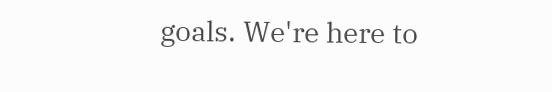goals. We're here to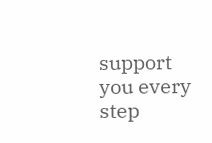support you every step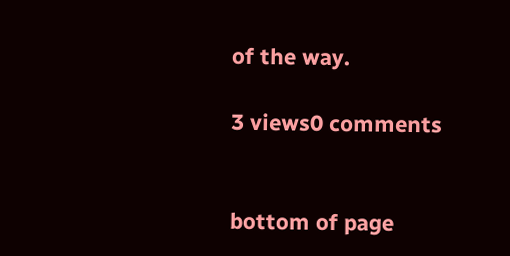of the way.

3 views0 comments


bottom of page